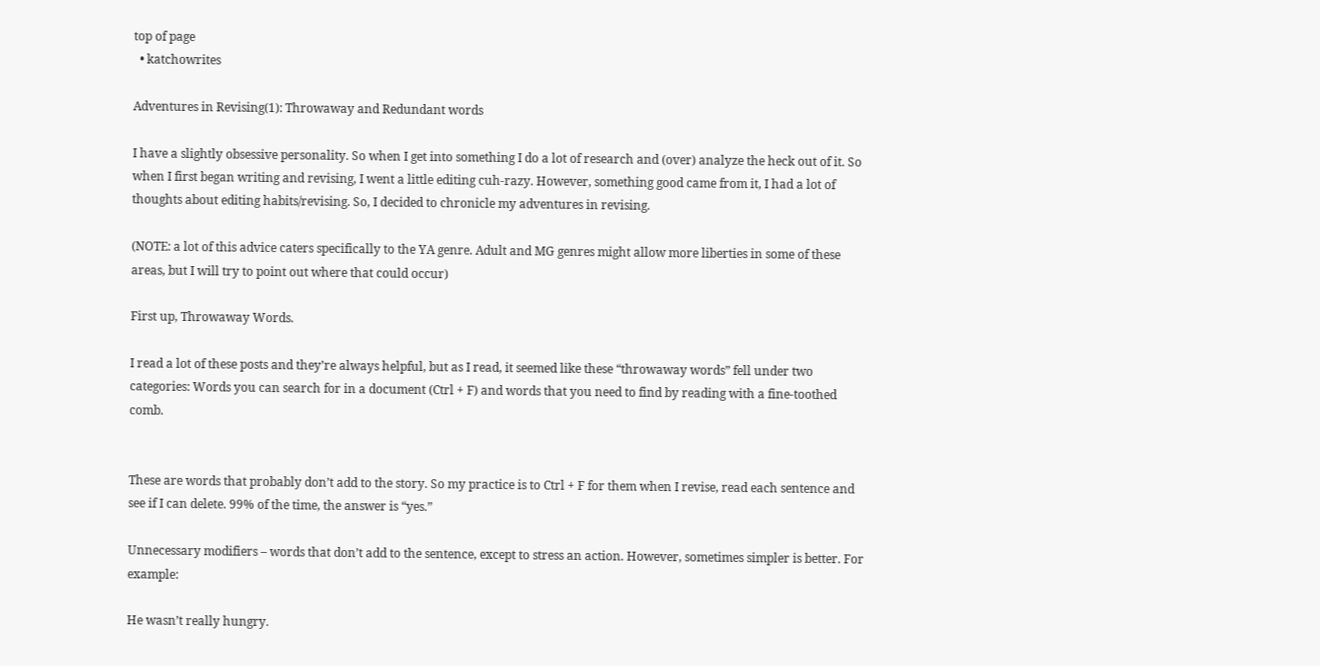top of page
  • katchowrites

Adventures in Revising(1): Throwaway and Redundant words

I have a slightly obsessive personality. So when I get into something I do a lot of research and (over) analyze the heck out of it. So when I first began writing and revising, I went a little editing cuh-razy. However, something good came from it, I had a lot of thoughts about editing habits/revising. So, I decided to chronicle my adventures in revising.

(NOTE: a lot of this advice caters specifically to the YA genre. Adult and MG genres might allow more liberties in some of these areas, but I will try to point out where that could occur)

First up, Throwaway Words.

I read a lot of these posts and they’re always helpful, but as I read, it seemed like these “throwaway words” fell under two categories: Words you can search for in a document (Ctrl + F) and words that you need to find by reading with a fine-toothed comb.


These are words that probably don’t add to the story. So my practice is to Ctrl + F for them when I revise, read each sentence and see if I can delete. 99% of the time, the answer is “yes.”

Unnecessary modifiers – words that don’t add to the sentence, except to stress an action. However, sometimes simpler is better. For example:

He wasn’t really hungry.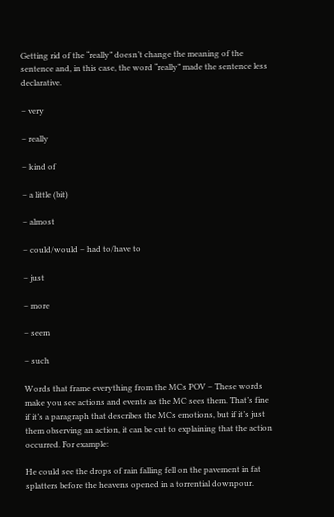Getting rid of the “really” doesn’t change the meaning of the sentence and, in this case, the word “really” made the sentence less declarative.

– very

– really

– kind of

– a little (bit)

– almost

– could/would – had to/have to

– just

– more

– seem

– such

Words that frame everything from the MCs POV – These words make you see actions and events as the MC sees them. That’s fine if it’s a paragraph that describes the MCs emotions, but if it’s just them observing an action, it can be cut to explaining that the action occurred. For example:

He could see the drops of rain falling fell on the pavement in fat splatters before the heavens opened in a torrential downpour.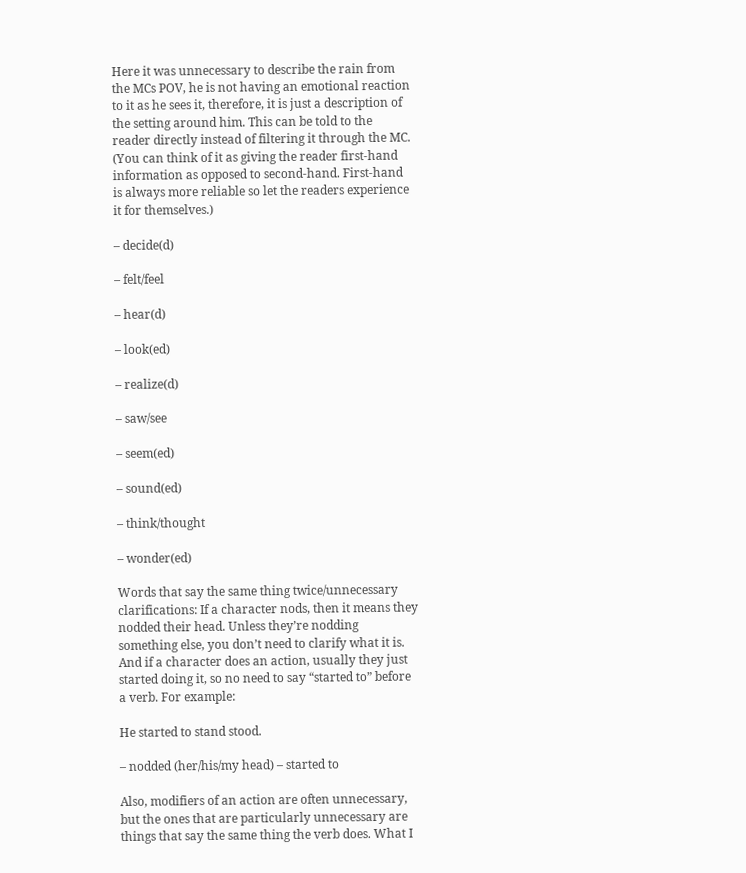Here it was unnecessary to describe the rain from the MCs POV, he is not having an emotional reaction to it as he sees it, therefore, it is just a description of the setting around him. This can be told to the reader directly instead of filtering it through the MC. (You can think of it as giving the reader first-hand information as opposed to second-hand. First-hand is always more reliable so let the readers experience it for themselves.)

– decide(d)

– felt/feel

– hear(d)

– look(ed)

– realize(d)

– saw/see

– seem(ed)

– sound(ed)

– think/thought

– wonder(ed)

Words that say the same thing twice/unnecessary clarifications: If a character nods, then it means they nodded their head. Unless they’re nodding something else, you don’t need to clarify what it is. And if a character does an action, usually they just started doing it, so no need to say “started to” before a verb. For example:

He started to stand stood.

– nodded (her/his/my head) – started to

Also, modifiers of an action are often unnecessary, but the ones that are particularly unnecessary are things that say the same thing the verb does. What I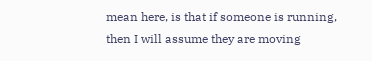mean here, is that if someone is running, then I will assume they are moving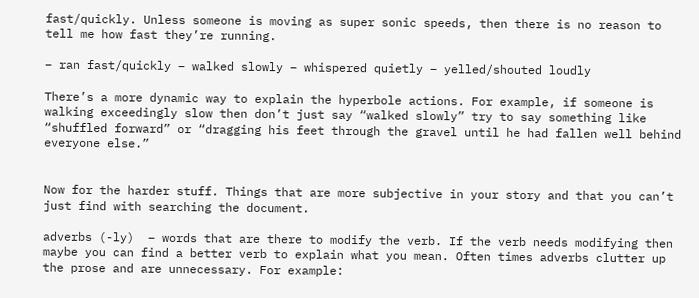fast/quickly. Unless someone is moving as super sonic speeds, then there is no reason to tell me how fast they’re running.

– ran fast/quickly – walked slowly – whispered quietly – yelled/shouted loudly

There’s a more dynamic way to explain the hyperbole actions. For example, if someone is walking exceedingly slow then don’t just say “walked slowly” try to say something like “shuffled forward” or “dragging his feet through the gravel until he had fallen well behind everyone else.”


Now for the harder stuff. Things that are more subjective in your story and that you can’t just find with searching the document.

adverbs (-ly)  – words that are there to modify the verb. If the verb needs modifying then maybe you can find a better verb to explain what you mean. Often times adverbs clutter up the prose and are unnecessary. For example: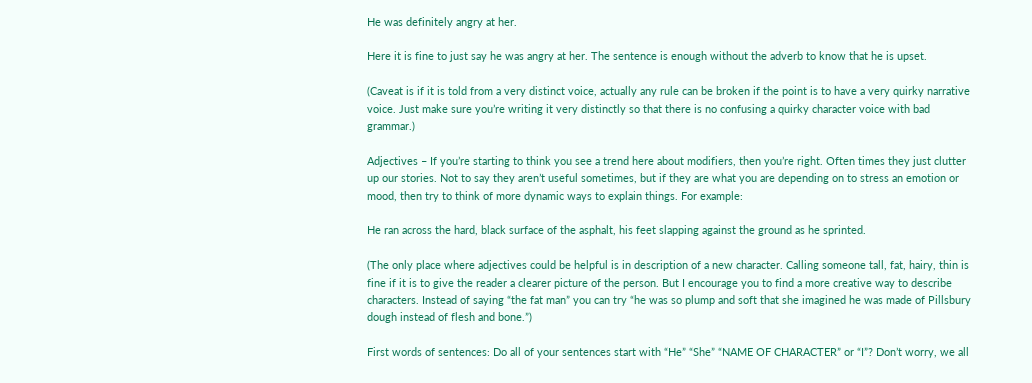He was definitely angry at her.

Here it is fine to just say he was angry at her. The sentence is enough without the adverb to know that he is upset.

(Caveat is if it is told from a very distinct voice, actually any rule can be broken if the point is to have a very quirky narrative voice. Just make sure you’re writing it very distinctly so that there is no confusing a quirky character voice with bad grammar.)

Adjectives – If you’re starting to think you see a trend here about modifiers, then you’re right. Often times they just clutter up our stories. Not to say they aren’t useful sometimes, but if they are what you are depending on to stress an emotion or mood, then try to think of more dynamic ways to explain things. For example:

He ran across the hard, black surface of the asphalt, his feet slapping against the ground as he sprinted.

(The only place where adjectives could be helpful is in description of a new character. Calling someone tall, fat, hairy, thin is fine if it is to give the reader a clearer picture of the person. But I encourage you to find a more creative way to describe characters. Instead of saying “the fat man” you can try “he was so plump and soft that she imagined he was made of Pillsbury dough instead of flesh and bone.”)

First words of sentences: Do all of your sentences start with “He” “She” “NAME OF CHARACTER” or “I”? Don’t worry, we all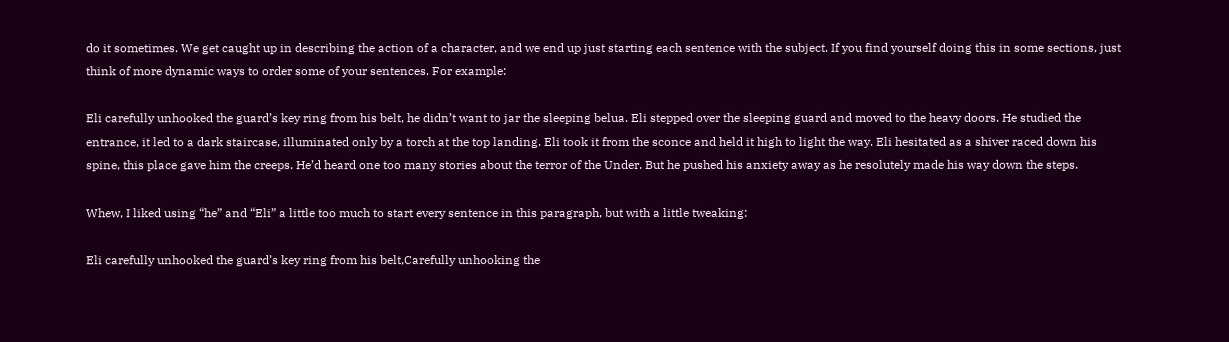do it sometimes. We get caught up in describing the action of a character, and we end up just starting each sentence with the subject. If you find yourself doing this in some sections, just think of more dynamic ways to order some of your sentences. For example:

Eli carefully unhooked the guard’s key ring from his belt, he didn’t want to jar the sleeping belua. Eli stepped over the sleeping guard and moved to the heavy doors. He studied the entrance, it led to a dark staircase, illuminated only by a torch at the top landing. Eli took it from the sconce and held it high to light the way. Eli hesitated as a shiver raced down his spine, this place gave him the creeps. He’d heard one too many stories about the terror of the Under. But he pushed his anxiety away as he resolutely made his way down the steps.

Whew, I liked using “he” and “Eli” a little too much to start every sentence in this paragraph, but with a little tweaking:

Eli carefully unhooked the guard’s key ring from his belt,Carefully unhooking the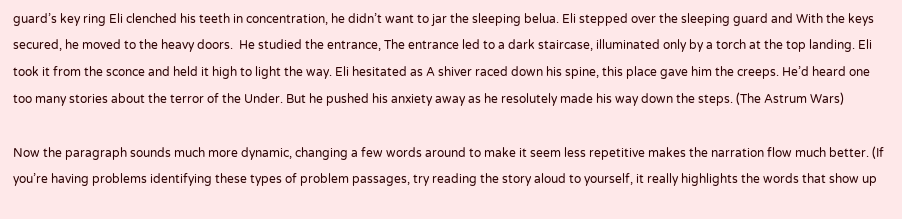guard’s key ring Eli clenched his teeth in concentration, he didn’t want to jar the sleeping belua. Eli stepped over the sleeping guard and With the keys secured, he moved to the heavy doors.  He studied the entrance, The entrance led to a dark staircase, illuminated only by a torch at the top landing. Eli took it from the sconce and held it high to light the way. Eli hesitated as A shiver raced down his spine, this place gave him the creeps. He’d heard one too many stories about the terror of the Under. But he pushed his anxiety away as he resolutely made his way down the steps. (The Astrum Wars)

Now the paragraph sounds much more dynamic, changing a few words around to make it seem less repetitive makes the narration flow much better. (If you’re having problems identifying these types of problem passages, try reading the story aloud to yourself, it really highlights the words that show up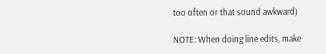too often or that sound awkward)

NOTE: When doing line edits, make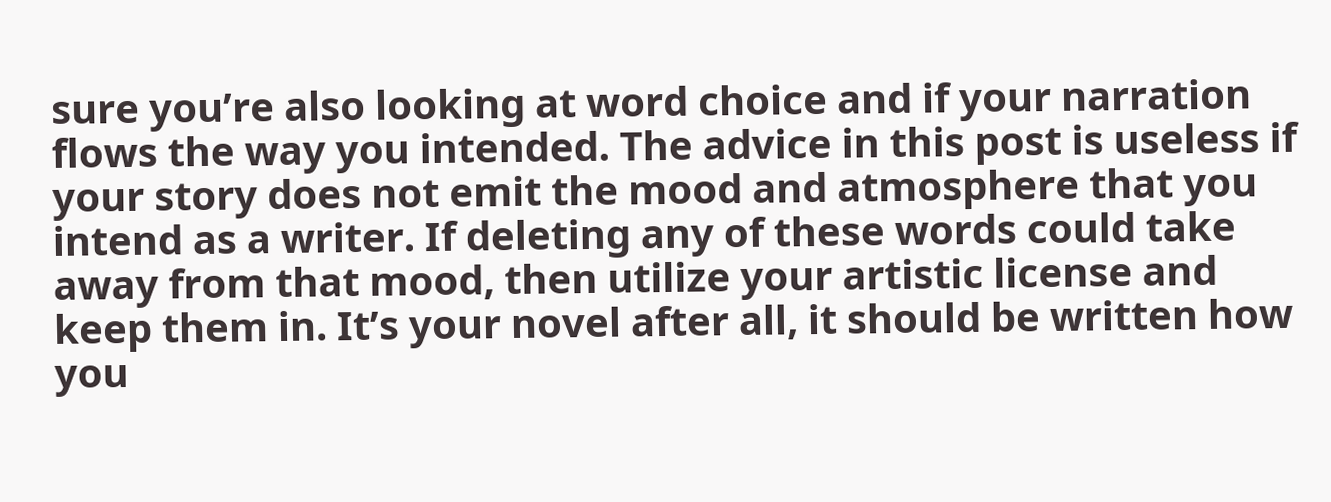sure you’re also looking at word choice and if your narration flows the way you intended. The advice in this post is useless if your story does not emit the mood and atmosphere that you intend as a writer. If deleting any of these words could take away from that mood, then utilize your artistic license and keep them in. It’s your novel after all, it should be written how you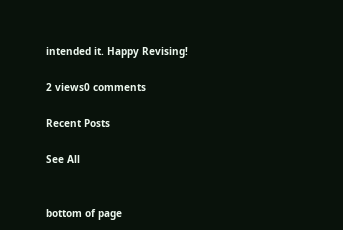intended it. Happy Revising!

2 views0 comments

Recent Posts

See All


bottom of page